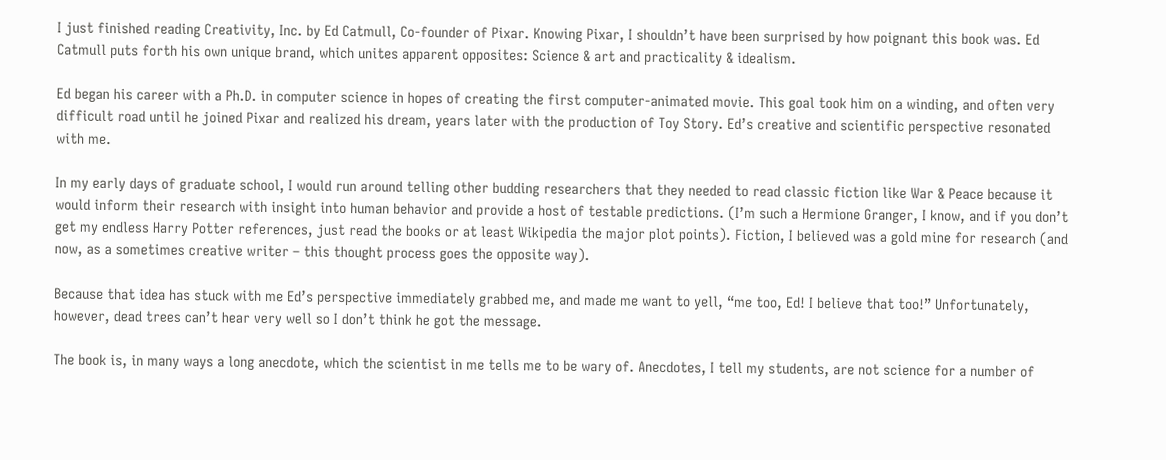I just finished reading Creativity, Inc. by Ed Catmull, Co-founder of Pixar. Knowing Pixar, I shouldn’t have been surprised by how poignant this book was. Ed Catmull puts forth his own unique brand, which unites apparent opposites: Science & art and practicality & idealism.

Ed began his career with a Ph.D. in computer science in hopes of creating the first computer-animated movie. This goal took him on a winding, and often very difficult road until he joined Pixar and realized his dream, years later with the production of Toy Story. Ed’s creative and scientific perspective resonated with me.

In my early days of graduate school, I would run around telling other budding researchers that they needed to read classic fiction like War & Peace because it would inform their research with insight into human behavior and provide a host of testable predictions. (I’m such a Hermione Granger, I know, and if you don’t get my endless Harry Potter references, just read the books or at least Wikipedia the major plot points). Fiction, I believed was a gold mine for research (and now, as a sometimes creative writer – this thought process goes the opposite way).

Because that idea has stuck with me Ed’s perspective immediately grabbed me, and made me want to yell, “me too, Ed! I believe that too!” Unfortunately, however, dead trees can’t hear very well so I don’t think he got the message.

The book is, in many ways a long anecdote, which the scientist in me tells me to be wary of. Anecdotes, I tell my students, are not science for a number of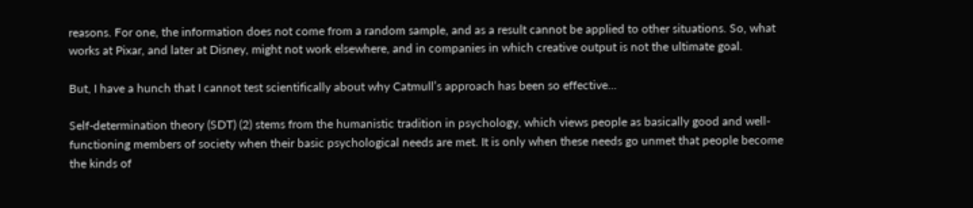reasons. For one, the information does not come from a random sample, and as a result cannot be applied to other situations. So, what works at Pixar, and later at Disney, might not work elsewhere, and in companies in which creative output is not the ultimate goal.

But, I have a hunch that I cannot test scientifically about why Catmull’s approach has been so effective...

Self-determination theory (SDT) (2) stems from the humanistic tradition in psychology, which views people as basically good and well-functioning members of society when their basic psychological needs are met. It is only when these needs go unmet that people become the kinds of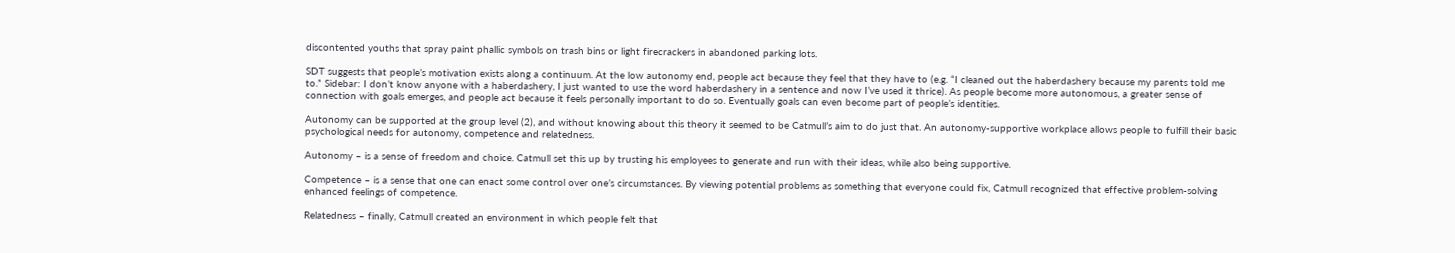discontented youths that spray paint phallic symbols on trash bins or light firecrackers in abandoned parking lots.

SDT suggests that people’s motivation exists along a continuum. At the low autonomy end, people act because they feel that they have to (e.g. “I cleaned out the haberdashery because my parents told me to.” Sidebar: I don’t know anyone with a haberdashery, I just wanted to use the word haberdashery in a sentence and now I’ve used it thrice). As people become more autonomous, a greater sense of connection with goals emerges, and people act because it feels personally important to do so. Eventually goals can even become part of people’s identities.

Autonomy can be supported at the group level (2), and without knowing about this theory it seemed to be Catmull’s aim to do just that. An autonomy-supportive workplace allows people to fulfill their basic psychological needs for autonomy, competence and relatedness.

Autonomy – is a sense of freedom and choice. Catmull set this up by trusting his employees to generate and run with their ideas, while also being supportive.

Competence – is a sense that one can enact some control over one’s circumstances. By viewing potential problems as something that everyone could fix, Catmull recognized that effective problem-solving enhanced feelings of competence.

Relatedness – finally, Catmull created an environment in which people felt that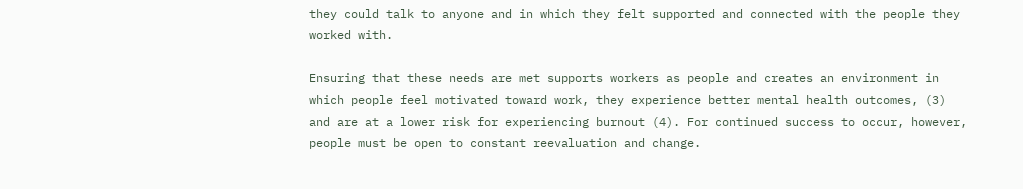they could talk to anyone and in which they felt supported and connected with the people they worked with.

Ensuring that these needs are met supports workers as people and creates an environment in which people feel motivated toward work, they experience better mental health outcomes, (3) and are at a lower risk for experiencing burnout (4). For continued success to occur, however, people must be open to constant reevaluation and change.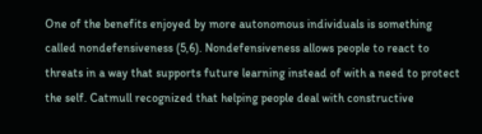One of the benefits enjoyed by more autonomous individuals is something called nondefensiveness (5,6). Nondefensiveness allows people to react to threats in a way that supports future learning instead of with a need to protect the self. Catmull recognized that helping people deal with constructive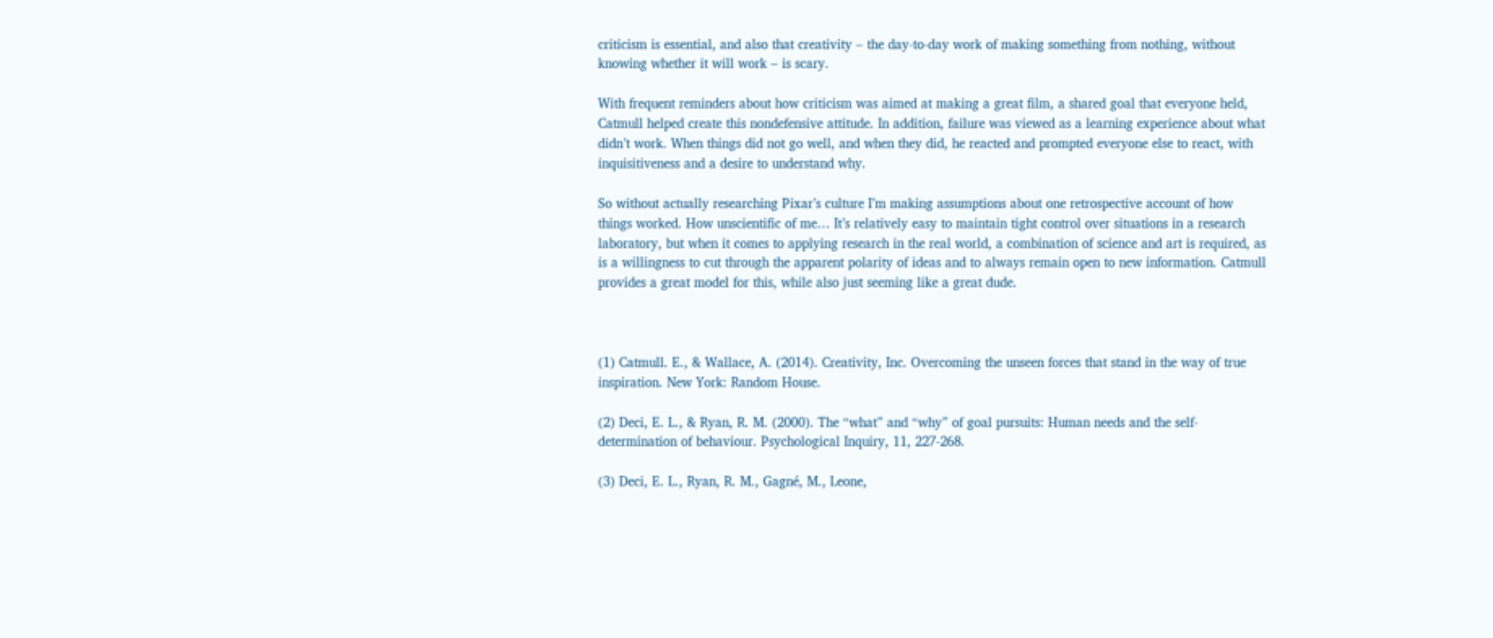criticism is essential, and also that creativity – the day-to-day work of making something from nothing, without knowing whether it will work – is scary.

With frequent reminders about how criticism was aimed at making a great film, a shared goal that everyone held, Catmull helped create this nondefensive attitude. In addition, failure was viewed as a learning experience about what didn’t work. When things did not go well, and when they did, he reacted and prompted everyone else to react, with inquisitiveness and a desire to understand why.

So without actually researching Pixar’s culture I’m making assumptions about one retrospective account of how things worked. How unscientific of me… It’s relatively easy to maintain tight control over situations in a research laboratory, but when it comes to applying research in the real world, a combination of science and art is required, as is a willingness to cut through the apparent polarity of ideas and to always remain open to new information. Catmull provides a great model for this, while also just seeming like a great dude.



(1) Catmull. E., & Wallace, A. (2014). Creativity, Inc. Overcoming the unseen forces that stand in the way of true inspiration. New York: Random House.

(2) Deci, E. L., & Ryan, R. M. (2000). The “what” and “why” of goal pursuits: Human needs and the self-determination of behaviour. Psychological Inquiry, 11, 227-268.

(3) Deci, E. L., Ryan, R. M., Gagné, M., Leone,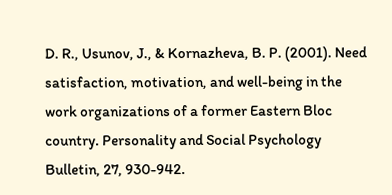D. R., Usunov, J., & Kornazheva, B. P. (2001). Need satisfaction, motivation, and well-being in the work organizations of a former Eastern Bloc country. Personality and Social Psychology Bulletin, 27, 930-942.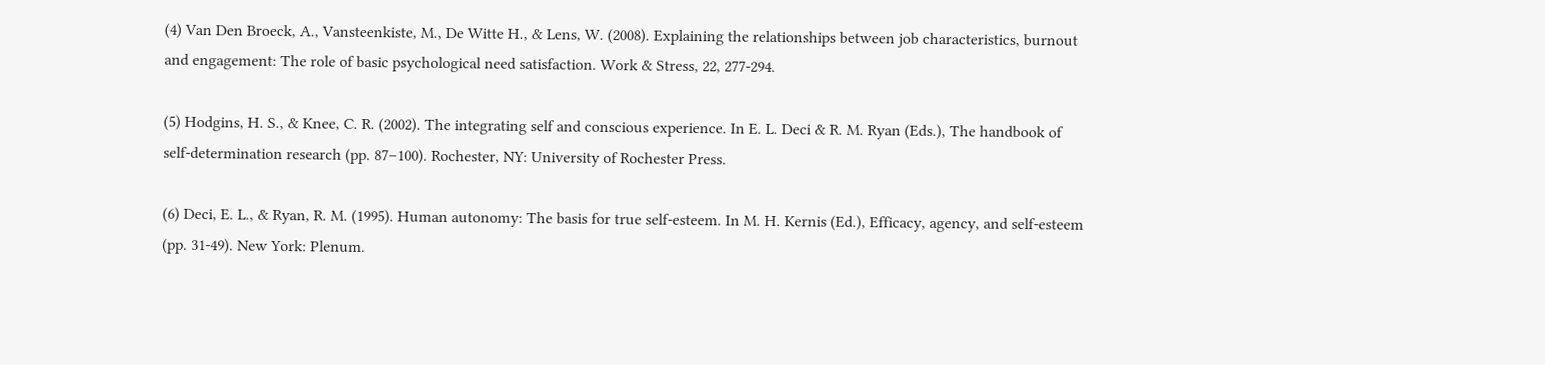(4) Van Den Broeck, A., Vansteenkiste, M., De Witte H., & Lens, W. (2008). Explaining the relationships between job characteristics, burnout and engagement: The role of basic psychological need satisfaction. Work & Stress, 22, 277-294.

(5) Hodgins, H. S., & Knee, C. R. (2002). The integrating self and conscious experience. In E. L. Deci & R. M. Ryan (Eds.), The handbook of self-determination research (pp. 87–100). Rochester, NY: University of Rochester Press.

(6) Deci, E. L., & Ryan, R. M. (1995). Human autonomy: The basis for true self-esteem. In M. H. Kernis (Ed.), Efficacy, agency, and self-esteem (pp. 31-49). New York: Plenum.